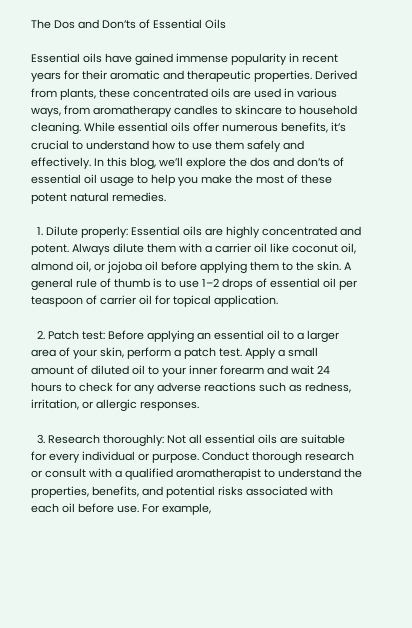The Dos and Don’ts of Essential Oils

Essential oils have gained immense popularity in recent years for their aromatic and therapeutic properties. Derived from plants, these concentrated oils are used in various ways, from aromatherapy candles to skincare to household cleaning. While essential oils offer numerous benefits, it’s crucial to understand how to use them safely and effectively. In this blog, we’ll explore the dos and don’ts of essential oil usage to help you make the most of these potent natural remedies.

  1. Dilute properly: Essential oils are highly concentrated and potent. Always dilute them with a carrier oil like coconut oil, almond oil, or jojoba oil before applying them to the skin. A general rule of thumb is to use 1–2 drops of essential oil per teaspoon of carrier oil for topical application.

  2. Patch test: Before applying an essential oil to a larger area of your skin, perform a patch test. Apply a small amount of diluted oil to your inner forearm and wait 24 hours to check for any adverse reactions such as redness, irritation, or allergic responses.

  3. Research thoroughly: Not all essential oils are suitable for every individual or purpose. Conduct thorough research or consult with a qualified aromatherapist to understand the properties, benefits, and potential risks associated with each oil before use. For example,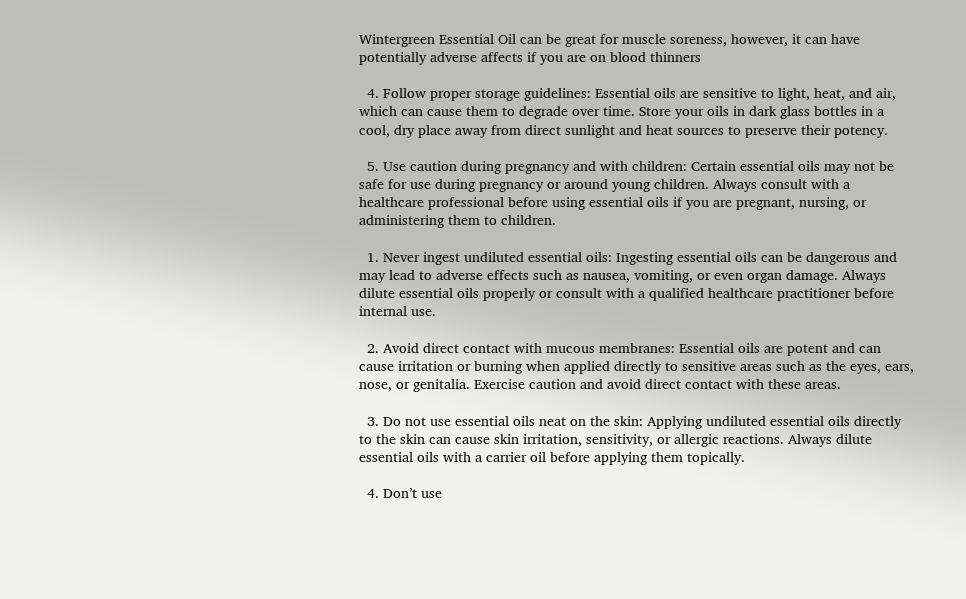Wintergreen Essential Oil can be great for muscle soreness, however, it can have potentially adverse affects if you are on blood thinners

  4. Follow proper storage guidelines: Essential oils are sensitive to light, heat, and air, which can cause them to degrade over time. Store your oils in dark glass bottles in a cool, dry place away from direct sunlight and heat sources to preserve their potency.

  5. Use caution during pregnancy and with children: Certain essential oils may not be safe for use during pregnancy or around young children. Always consult with a healthcare professional before using essential oils if you are pregnant, nursing, or administering them to children.

  1. Never ingest undiluted essential oils: Ingesting essential oils can be dangerous and may lead to adverse effects such as nausea, vomiting, or even organ damage. Always dilute essential oils properly or consult with a qualified healthcare practitioner before internal use.

  2. Avoid direct contact with mucous membranes: Essential oils are potent and can cause irritation or burning when applied directly to sensitive areas such as the eyes, ears, nose, or genitalia. Exercise caution and avoid direct contact with these areas.

  3. Do not use essential oils neat on the skin: Applying undiluted essential oils directly to the skin can cause skin irritation, sensitivity, or allergic reactions. Always dilute essential oils with a carrier oil before applying them topically.

  4. Don’t use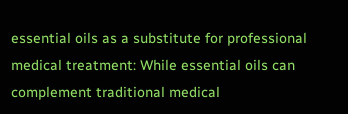essential oils as a substitute for professional medical treatment: While essential oils can complement traditional medical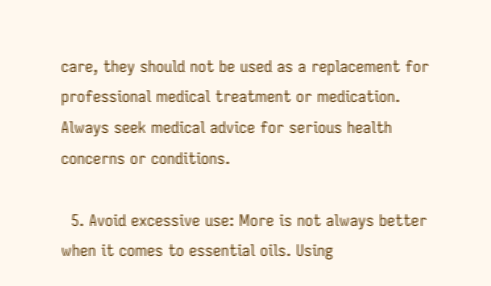care, they should not be used as a replacement for professional medical treatment or medication. Always seek medical advice for serious health concerns or conditions.

  5. Avoid excessive use: More is not always better when it comes to essential oils. Using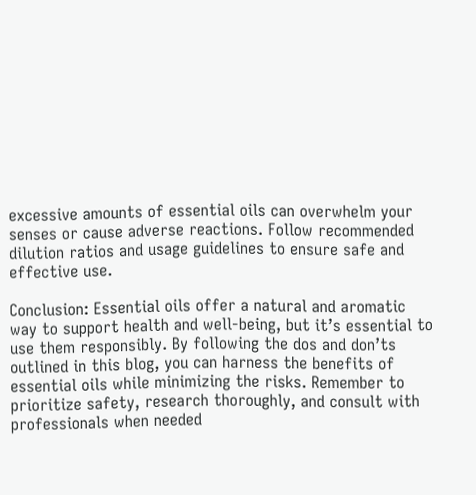excessive amounts of essential oils can overwhelm your senses or cause adverse reactions. Follow recommended dilution ratios and usage guidelines to ensure safe and effective use.

Conclusion: Essential oils offer a natural and aromatic way to support health and well-being, but it’s essential to use them responsibly. By following the dos and don’ts outlined in this blog, you can harness the benefits of essential oils while minimizing the risks. Remember to prioritize safety, research thoroughly, and consult with professionals when needed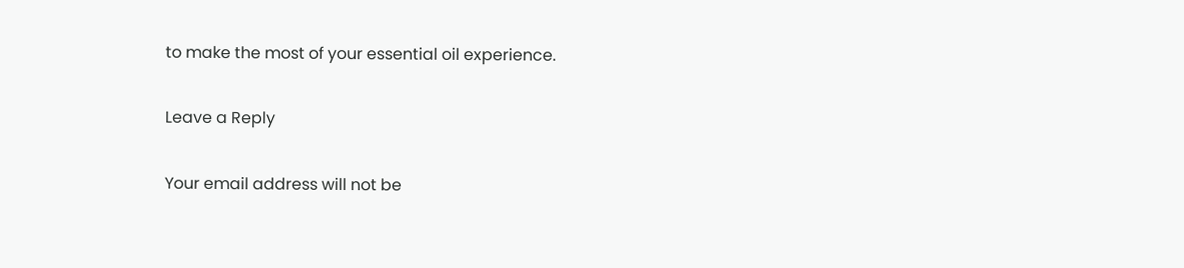to make the most of your essential oil experience.

Leave a Reply

Your email address will not be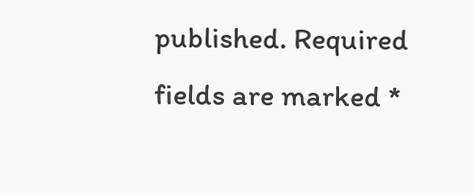published. Required fields are marked *